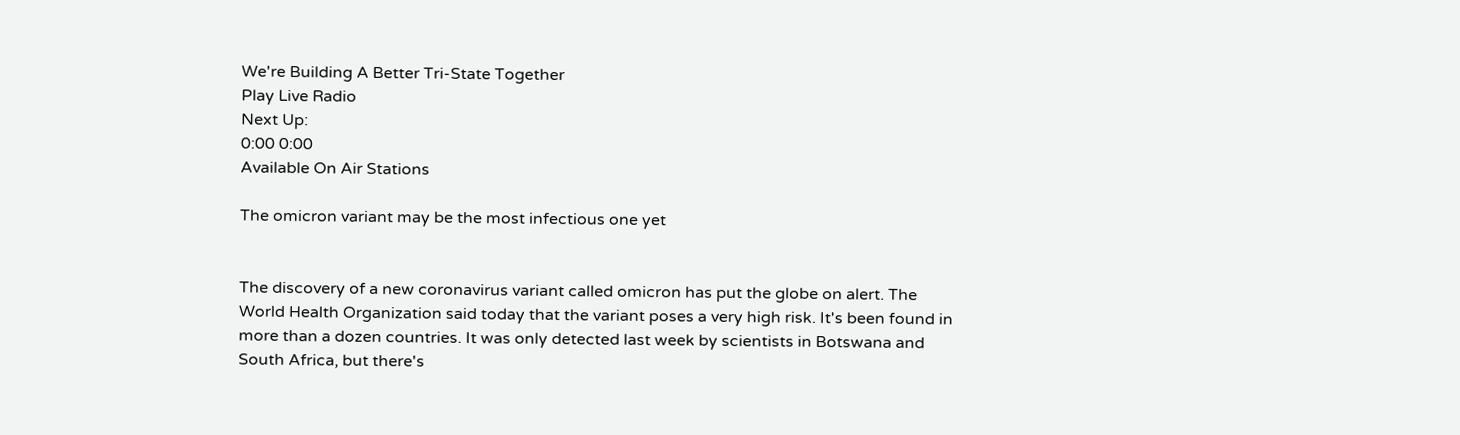We're Building A Better Tri-State Together
Play Live Radio
Next Up:
0:00 0:00
Available On Air Stations

The omicron variant may be the most infectious one yet


The discovery of a new coronavirus variant called omicron has put the globe on alert. The World Health Organization said today that the variant poses a very high risk. It's been found in more than a dozen countries. It was only detected last week by scientists in Botswana and South Africa, but there's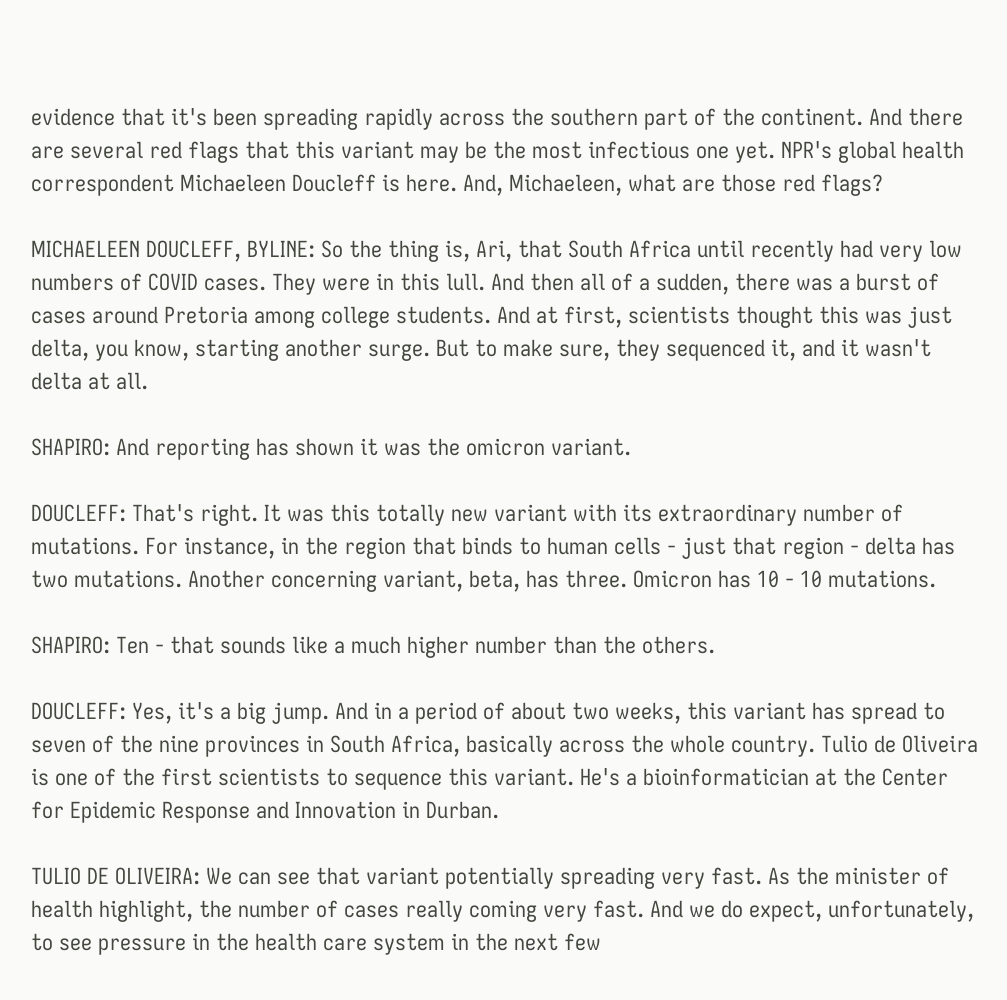evidence that it's been spreading rapidly across the southern part of the continent. And there are several red flags that this variant may be the most infectious one yet. NPR's global health correspondent Michaeleen Doucleff is here. And, Michaeleen, what are those red flags?

MICHAELEEN DOUCLEFF, BYLINE: So the thing is, Ari, that South Africa until recently had very low numbers of COVID cases. They were in this lull. And then all of a sudden, there was a burst of cases around Pretoria among college students. And at first, scientists thought this was just delta, you know, starting another surge. But to make sure, they sequenced it, and it wasn't delta at all.

SHAPIRO: And reporting has shown it was the omicron variant.

DOUCLEFF: That's right. It was this totally new variant with its extraordinary number of mutations. For instance, in the region that binds to human cells - just that region - delta has two mutations. Another concerning variant, beta, has three. Omicron has 10 - 10 mutations.

SHAPIRO: Ten - that sounds like a much higher number than the others.

DOUCLEFF: Yes, it's a big jump. And in a period of about two weeks, this variant has spread to seven of the nine provinces in South Africa, basically across the whole country. Tulio de Oliveira is one of the first scientists to sequence this variant. He's a bioinformatician at the Center for Epidemic Response and Innovation in Durban.

TULIO DE OLIVEIRA: We can see that variant potentially spreading very fast. As the minister of health highlight, the number of cases really coming very fast. And we do expect, unfortunately, to see pressure in the health care system in the next few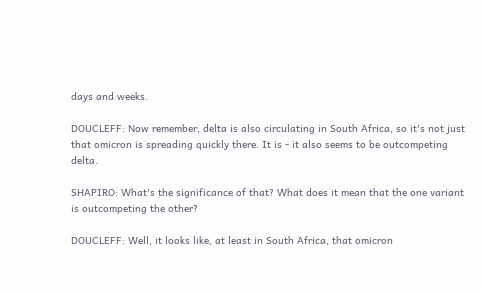days and weeks.

DOUCLEFF: Now remember, delta is also circulating in South Africa, so it's not just that omicron is spreading quickly there. It is - it also seems to be outcompeting delta.

SHAPIRO: What's the significance of that? What does it mean that the one variant is outcompeting the other?

DOUCLEFF: Well, it looks like, at least in South Africa, that omicron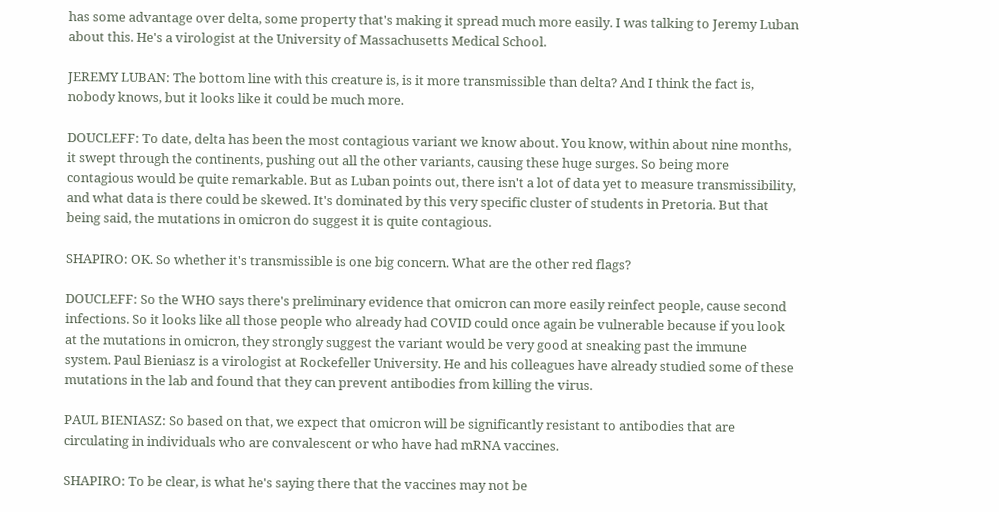has some advantage over delta, some property that's making it spread much more easily. I was talking to Jeremy Luban about this. He's a virologist at the University of Massachusetts Medical School.

JEREMY LUBAN: The bottom line with this creature is, is it more transmissible than delta? And I think the fact is, nobody knows, but it looks like it could be much more.

DOUCLEFF: To date, delta has been the most contagious variant we know about. You know, within about nine months, it swept through the continents, pushing out all the other variants, causing these huge surges. So being more contagious would be quite remarkable. But as Luban points out, there isn't a lot of data yet to measure transmissibility, and what data is there could be skewed. It's dominated by this very specific cluster of students in Pretoria. But that being said, the mutations in omicron do suggest it is quite contagious.

SHAPIRO: OK. So whether it's transmissible is one big concern. What are the other red flags?

DOUCLEFF: So the WHO says there's preliminary evidence that omicron can more easily reinfect people, cause second infections. So it looks like all those people who already had COVID could once again be vulnerable because if you look at the mutations in omicron, they strongly suggest the variant would be very good at sneaking past the immune system. Paul Bieniasz is a virologist at Rockefeller University. He and his colleagues have already studied some of these mutations in the lab and found that they can prevent antibodies from killing the virus.

PAUL BIENIASZ: So based on that, we expect that omicron will be significantly resistant to antibodies that are circulating in individuals who are convalescent or who have had mRNA vaccines.

SHAPIRO: To be clear, is what he's saying there that the vaccines may not be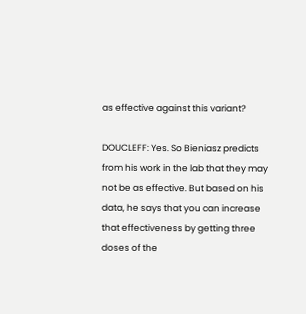as effective against this variant?

DOUCLEFF: Yes. So Bieniasz predicts from his work in the lab that they may not be as effective. But based on his data, he says that you can increase that effectiveness by getting three doses of the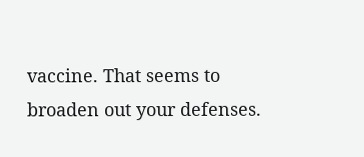vaccine. That seems to broaden out your defenses.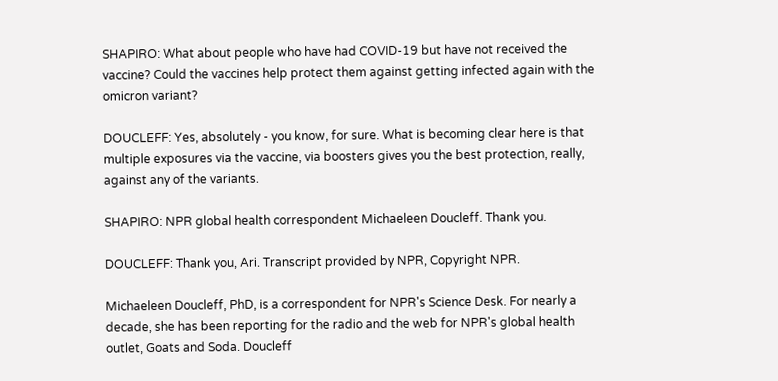SHAPIRO: What about people who have had COVID-19 but have not received the vaccine? Could the vaccines help protect them against getting infected again with the omicron variant?

DOUCLEFF: Yes, absolutely - you know, for sure. What is becoming clear here is that multiple exposures via the vaccine, via boosters gives you the best protection, really, against any of the variants.

SHAPIRO: NPR global health correspondent Michaeleen Doucleff. Thank you.

DOUCLEFF: Thank you, Ari. Transcript provided by NPR, Copyright NPR.

Michaeleen Doucleff, PhD, is a correspondent for NPR's Science Desk. For nearly a decade, she has been reporting for the radio and the web for NPR's global health outlet, Goats and Soda. Doucleff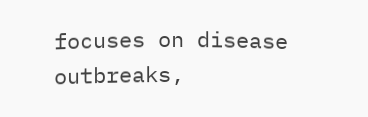focuses on disease outbreaks,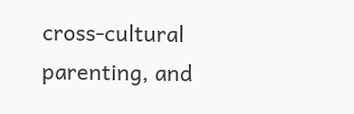cross-cultural parenting, and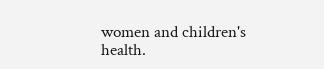women and children's health.